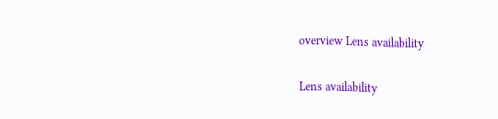overview Lens availability

Lens availability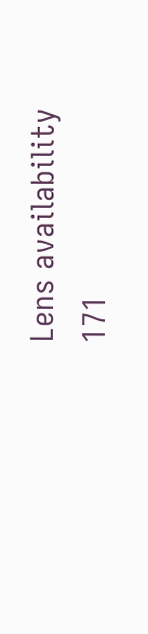Lens availability
171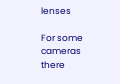lenses

For some cameras there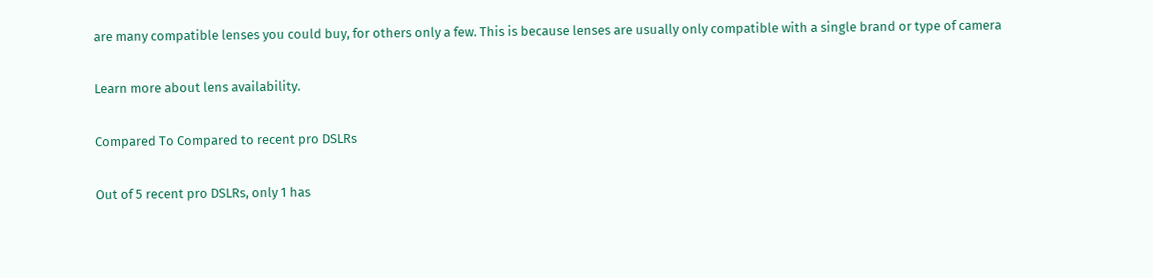are many compatible lenses you could buy, for others only a few. This is because lenses are usually only compatible with a single brand or type of camera

Learn more about lens availability.

Compared To Compared to recent pro DSLRs

Out of 5 recent pro DSLRs, only 1 has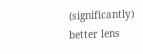(significantly) better lens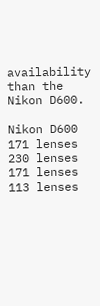availability than the Nikon D600.

Nikon D600
171 lenses
230 lenses
171 lenses
113 lenses